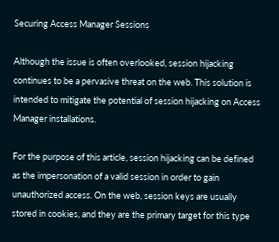Securing Access Manager Sessions

Although the issue is often overlooked, session hijacking continues to be a pervasive threat on the web. This solution is intended to mitigate the potential of session hijacking on Access Manager installations.

For the purpose of this article, session hijacking can be defined as the impersonation of a valid session in order to gain unauthorized access. On the web, session keys are usually stored in cookies, and they are the primary target for this type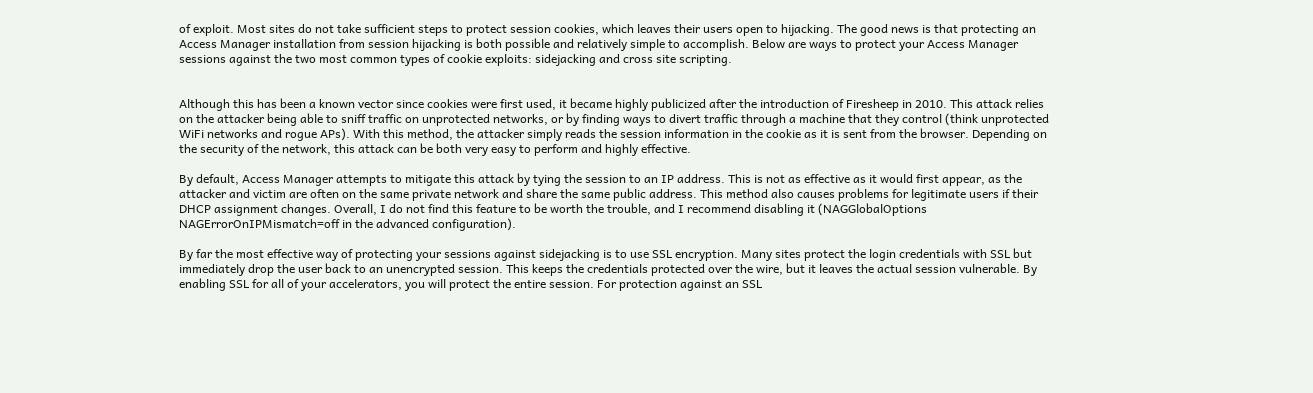of exploit. Most sites do not take sufficient steps to protect session cookies, which leaves their users open to hijacking. The good news is that protecting an Access Manager installation from session hijacking is both possible and relatively simple to accomplish. Below are ways to protect your Access Manager sessions against the two most common types of cookie exploits: sidejacking and cross site scripting.


Although this has been a known vector since cookies were first used, it became highly publicized after the introduction of Firesheep in 2010. This attack relies on the attacker being able to sniff traffic on unprotected networks, or by finding ways to divert traffic through a machine that they control (think unprotected WiFi networks and rogue APs). With this method, the attacker simply reads the session information in the cookie as it is sent from the browser. Depending on the security of the network, this attack can be both very easy to perform and highly effective.

By default, Access Manager attempts to mitigate this attack by tying the session to an IP address. This is not as effective as it would first appear, as the attacker and victim are often on the same private network and share the same public address. This method also causes problems for legitimate users if their DHCP assignment changes. Overall, I do not find this feature to be worth the trouble, and I recommend disabling it (NAGGlobalOptions NAGErrorOnIPMismatch=off in the advanced configuration).

By far the most effective way of protecting your sessions against sidejacking is to use SSL encryption. Many sites protect the login credentials with SSL but immediately drop the user back to an unencrypted session. This keeps the credentials protected over the wire, but it leaves the actual session vulnerable. By enabling SSL for all of your accelerators, you will protect the entire session. For protection against an SSL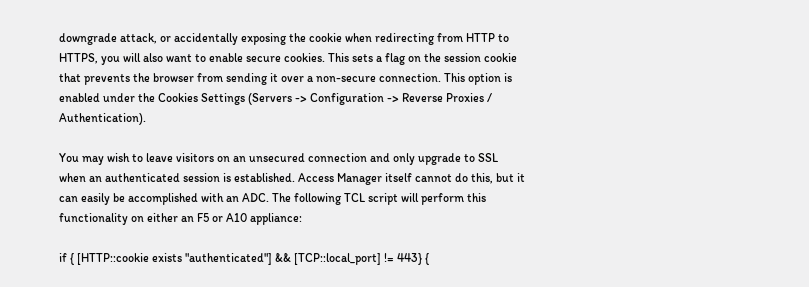downgrade attack, or accidentally exposing the cookie when redirecting from HTTP to HTTPS, you will also want to enable secure cookies. This sets a flag on the session cookie that prevents the browser from sending it over a non-secure connection. This option is enabled under the Cookies Settings (Servers -> Configuration -> Reverse Proxies / Authentication).

You may wish to leave visitors on an unsecured connection and only upgrade to SSL when an authenticated session is established. Access Manager itself cannot do this, but it can easily be accomplished with an ADC. The following TCL script will perform this functionality on either an F5 or A10 appliance:

if { [HTTP::cookie exists "authenticated"] && [TCP::local_port] != 443} {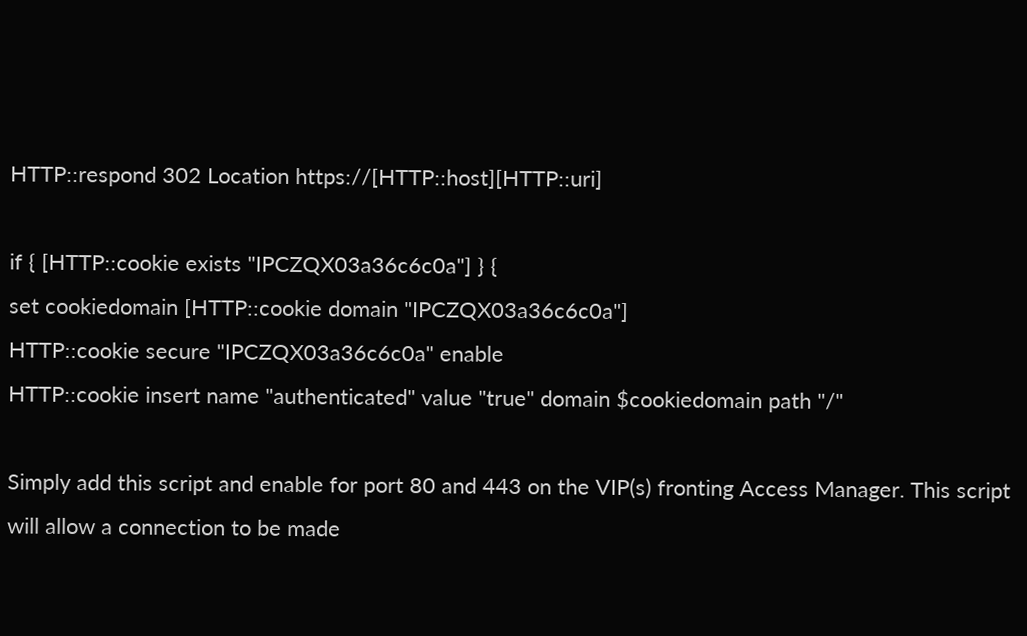HTTP::respond 302 Location https://[HTTP::host][HTTP::uri]

if { [HTTP::cookie exists "IPCZQX03a36c6c0a"] } {
set cookiedomain [HTTP::cookie domain "IPCZQX03a36c6c0a"]
HTTP::cookie secure "IPCZQX03a36c6c0a" enable
HTTP::cookie insert name "authenticated" value "true" domain $cookiedomain path "/"

Simply add this script and enable for port 80 and 443 on the VIP(s) fronting Access Manager. This script will allow a connection to be made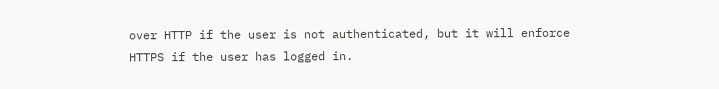over HTTP if the user is not authenticated, but it will enforce HTTPS if the user has logged in.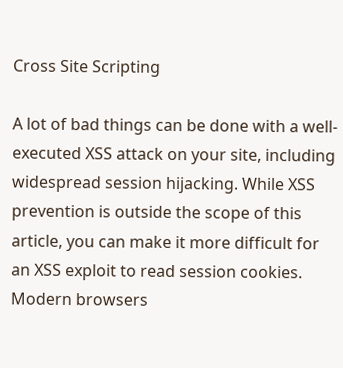Cross Site Scripting

A lot of bad things can be done with a well-executed XSS attack on your site, including widespread session hijacking. While XSS prevention is outside the scope of this article, you can make it more difficult for an XSS exploit to read session cookies. Modern browsers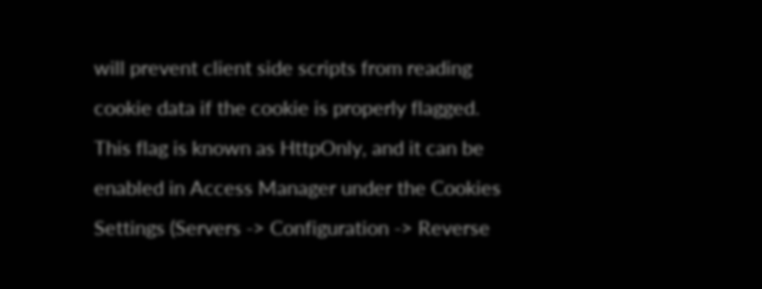will prevent client side scripts from reading cookie data if the cookie is properly flagged. This flag is known as HttpOnly, and it can be enabled in Access Manager under the Cookies Settings (Servers -> Configuration -> Reverse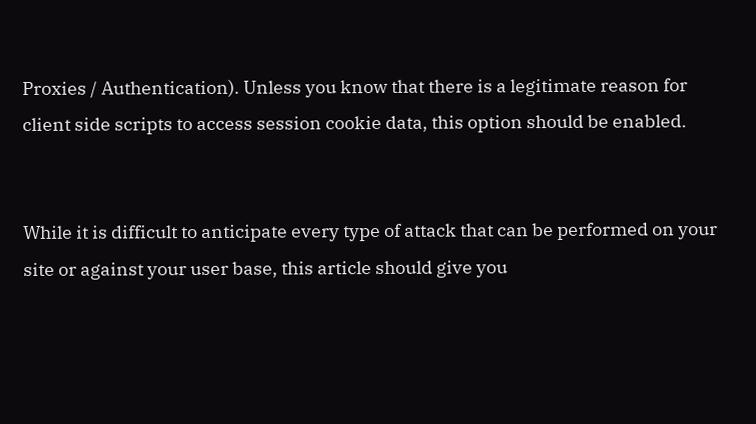Proxies / Authentication). Unless you know that there is a legitimate reason for client side scripts to access session cookie data, this option should be enabled.


While it is difficult to anticipate every type of attack that can be performed on your site or against your user base, this article should give you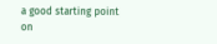a good starting point on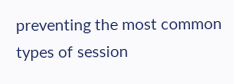preventing the most common types of session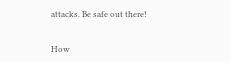attacks. Be safe out there!


How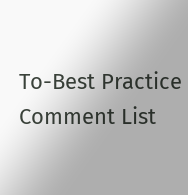To-Best Practice
Comment List